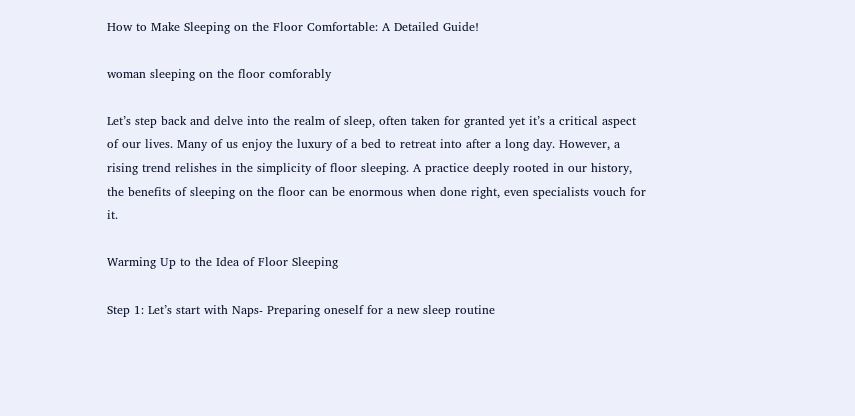How to Make Sleeping on the Floor Comfortable: A Detailed Guide!

woman sleeping on the floor comforably

Let’s step back and delve into the realm of sleep, often taken for granted yet it’s a critical aspect of our lives. Many of us enjoy the luxury of a bed to retreat into after a long day. However, a rising trend relishes in the simplicity of floor sleeping. A practice deeply rooted in our history, the benefits of sleeping on the floor can be enormous when done right, even specialists vouch for it.

Warming Up to the Idea of Floor Sleeping

Step 1: Let’s start with Naps- Preparing oneself for a new sleep routine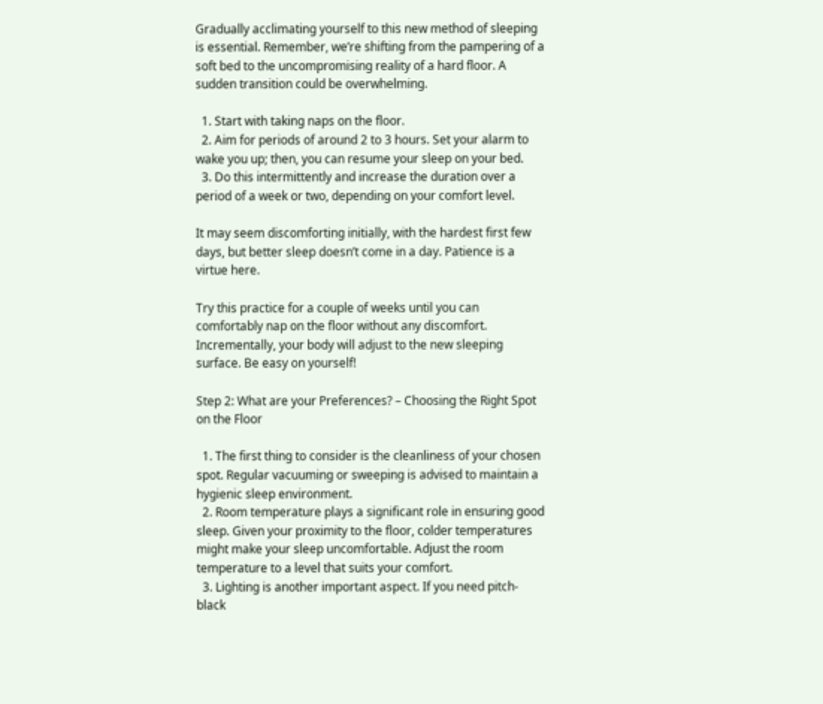Gradually acclimating yourself to this new method of sleeping is essential. Remember, we’re shifting from the pampering of a soft bed to the uncompromising reality of a hard floor. A sudden transition could be overwhelming.

  1. Start with taking naps on the floor.
  2. Aim for periods of around 2 to 3 hours. Set your alarm to wake you up; then, you can resume your sleep on your bed.
  3. Do this intermittently and increase the duration over a period of a week or two, depending on your comfort level.

It may seem discomforting initially, with the hardest first few days, but better sleep doesn’t come in a day. Patience is a virtue here.

Try this practice for a couple of weeks until you can comfortably nap on the floor without any discomfort. Incrementally, your body will adjust to the new sleeping surface. Be easy on yourself!

Step 2: What are your Preferences? – Choosing the Right Spot on the Floor

  1. The first thing to consider is the cleanliness of your chosen spot. Regular vacuuming or sweeping is advised to maintain a hygienic sleep environment.
  2. Room temperature plays a significant role in ensuring good sleep. Given your proximity to the floor, colder temperatures might make your sleep uncomfortable. Adjust the room temperature to a level that suits your comfort.
  3. Lighting is another important aspect. If you need pitch-black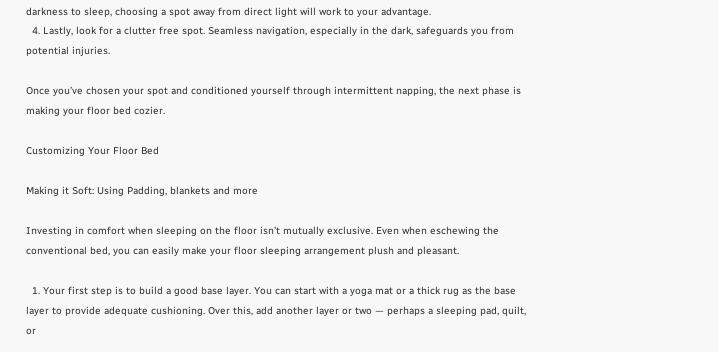darkness to sleep, choosing a spot away from direct light will work to your advantage.
  4. Lastly, look for a clutter free spot. Seamless navigation, especially in the dark, safeguards you from potential injuries.

Once you’ve chosen your spot and conditioned yourself through intermittent napping, the next phase is making your floor bed cozier.

Customizing Your Floor Bed

Making it Soft: Using Padding, blankets and more

Investing in comfort when sleeping on the floor isn’t mutually exclusive. Even when eschewing the conventional bed, you can easily make your floor sleeping arrangement plush and pleasant.

  1. Your first step is to build a good base layer. You can start with a yoga mat or a thick rug as the base layer to provide adequate cushioning. Over this, add another layer or two — perhaps a sleeping pad, quilt, or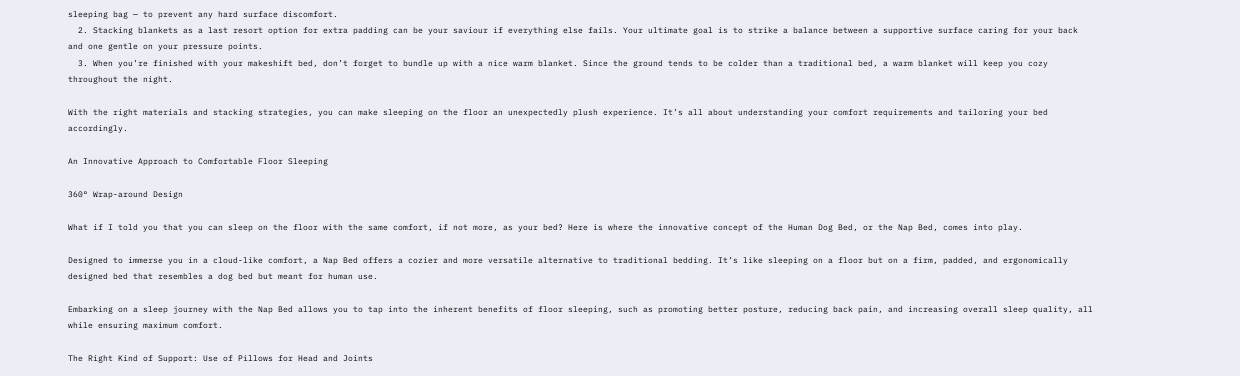sleeping bag — to prevent any hard surface discomfort.
  2. Stacking blankets as a last resort option for extra padding can be your saviour if everything else fails. Your ultimate goal is to strike a balance between a supportive surface caring for your back and one gentle on your pressure points.
  3. When you’re finished with your makeshift bed, don’t forget to bundle up with a nice warm blanket. Since the ground tends to be colder than a traditional bed, a warm blanket will keep you cozy throughout the night.

With the right materials and stacking strategies, you can make sleeping on the floor an unexpectedly plush experience. It’s all about understanding your comfort requirements and tailoring your bed accordingly.

An Innovative Approach to Comfortable Floor Sleeping

360° Wrap-around Design

What if I told you that you can sleep on the floor with the same comfort, if not more, as your bed? Here is where the innovative concept of the Human Dog Bed, or the Nap Bed, comes into play.

Designed to immerse you in a cloud-like comfort, a Nap Bed offers a cozier and more versatile alternative to traditional bedding. It’s like sleeping on a floor but on a firm, padded, and ergonomically designed bed that resembles a dog bed but meant for human use.

Embarking on a sleep journey with the Nap Bed allows you to tap into the inherent benefits of floor sleeping, such as promoting better posture, reducing back pain, and increasing overall sleep quality, all while ensuring maximum comfort.

The Right Kind of Support: Use of Pillows for Head and Joints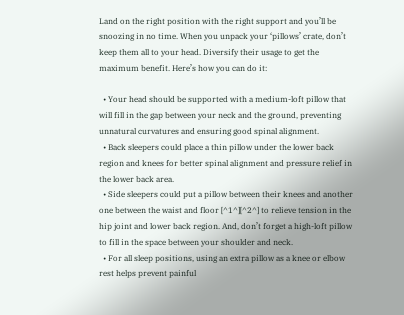Land on the right position with the right support and you’ll be snoozing in no time. When you unpack your ‘pillows’ crate, don’t keep them all to your head. Diversify their usage to get the maximum benefit. Here’s how you can do it:

  • Your head should be supported with a medium-loft pillow that will fill in the gap between your neck and the ground, preventing unnatural curvatures and ensuring good spinal alignment.
  • Back sleepers could place a thin pillow under the lower back region and knees for better spinal alignment and pressure relief in the lower back area.
  • Side sleepers could put a pillow between their knees and another one between the waist and floor [^1^][^2^] to relieve tension in the hip joint and lower back region. And, don’t forget a high-loft pillow to fill in the space between your shoulder and neck.
  • For all sleep positions, using an extra pillow as a knee or elbow rest helps prevent painful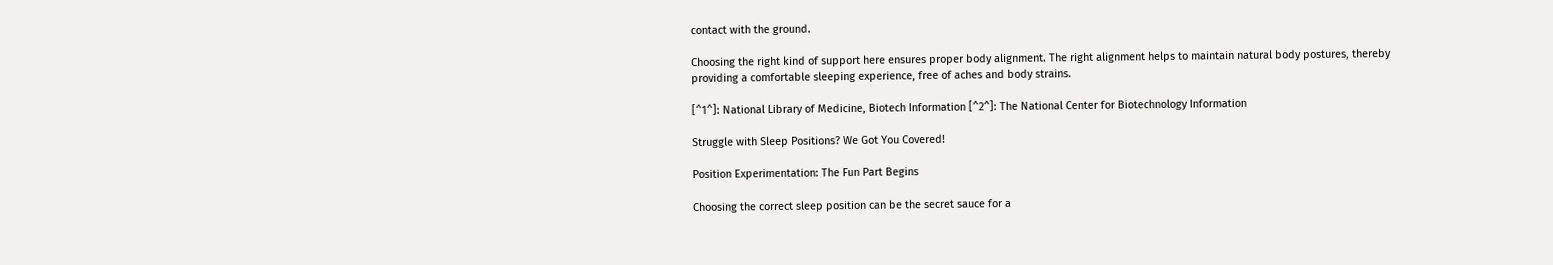contact with the ground.

Choosing the right kind of support here ensures proper body alignment. The right alignment helps to maintain natural body postures, thereby providing a comfortable sleeping experience, free of aches and body strains.

[^1^]: National Library of Medicine, Biotech Information [^2^]: The National Center for Biotechnology Information

Struggle with Sleep Positions? We Got You Covered!

Position Experimentation: The Fun Part Begins

Choosing the correct sleep position can be the secret sauce for a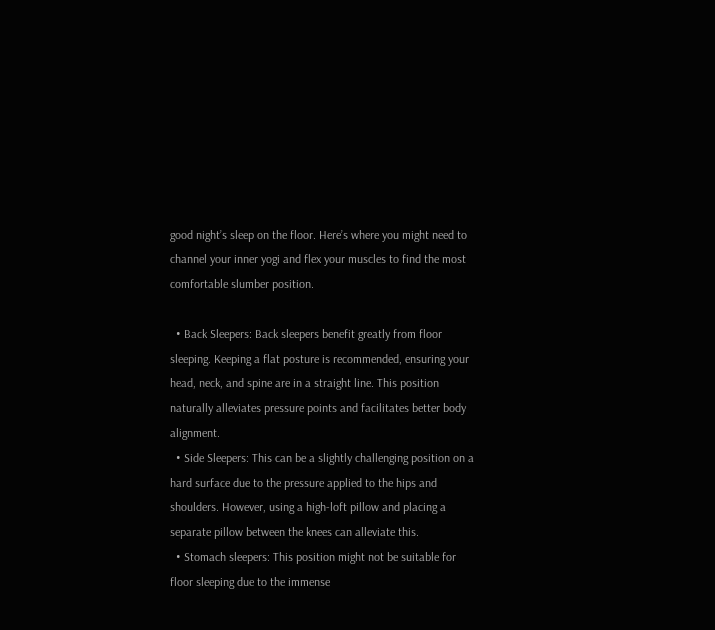good night’s sleep on the floor. Here’s where you might need to channel your inner yogi and flex your muscles to find the most comfortable slumber position.

  • Back Sleepers: Back sleepers benefit greatly from floor sleeping. Keeping a flat posture is recommended, ensuring your head, neck, and spine are in a straight line. This position naturally alleviates pressure points and facilitates better body alignment.
  • Side Sleepers: This can be a slightly challenging position on a hard surface due to the pressure applied to the hips and shoulders. However, using a high-loft pillow and placing a separate pillow between the knees can alleviate this.
  • Stomach sleepers: This position might not be suitable for floor sleeping due to the immense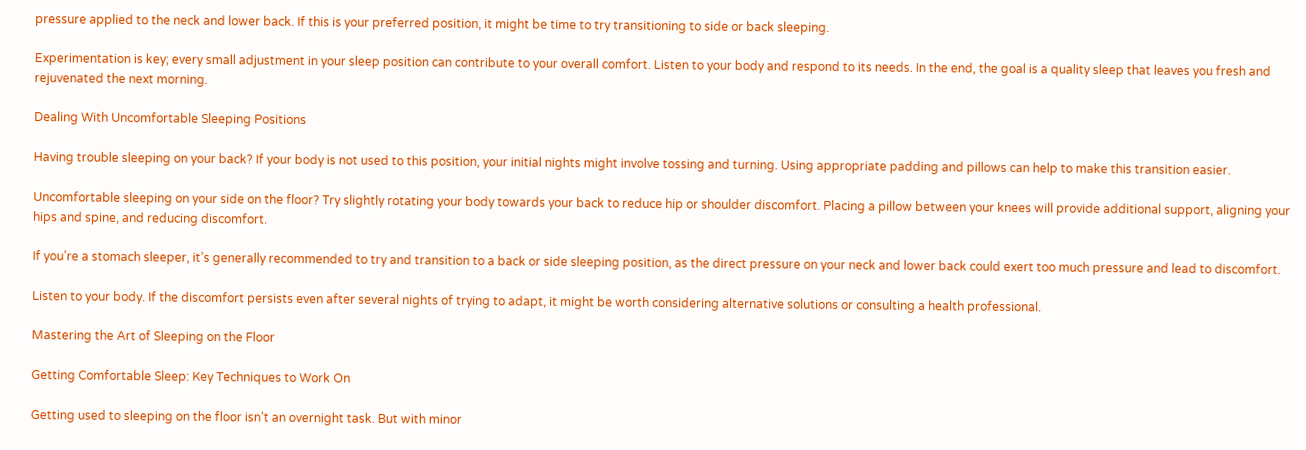pressure applied to the neck and lower back. If this is your preferred position, it might be time to try transitioning to side or back sleeping.

Experimentation is key; every small adjustment in your sleep position can contribute to your overall comfort. Listen to your body and respond to its needs. In the end, the goal is a quality sleep that leaves you fresh and rejuvenated the next morning.

Dealing With Uncomfortable Sleeping Positions

Having trouble sleeping on your back? If your body is not used to this position, your initial nights might involve tossing and turning. Using appropriate padding and pillows can help to make this transition easier.

Uncomfortable sleeping on your side on the floor? Try slightly rotating your body towards your back to reduce hip or shoulder discomfort. Placing a pillow between your knees will provide additional support, aligning your hips and spine, and reducing discomfort.

If you’re a stomach sleeper, it’s generally recommended to try and transition to a back or side sleeping position, as the direct pressure on your neck and lower back could exert too much pressure and lead to discomfort.

Listen to your body. If the discomfort persists even after several nights of trying to adapt, it might be worth considering alternative solutions or consulting a health professional.

Mastering the Art of Sleeping on the Floor

Getting Comfortable Sleep: Key Techniques to Work On

Getting used to sleeping on the floor isn’t an overnight task. But with minor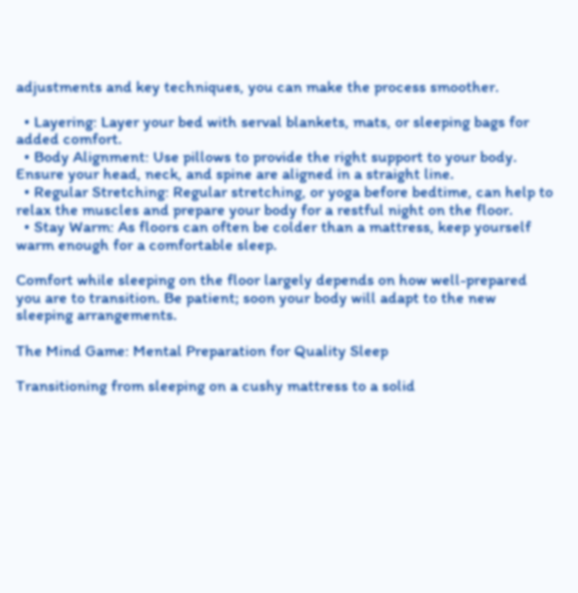adjustments and key techniques, you can make the process smoother.

  • Layering: Layer your bed with serval blankets, mats, or sleeping bags for added comfort.
  • Body Alignment: Use pillows to provide the right support to your body. Ensure your head, neck, and spine are aligned in a straight line.
  • Regular Stretching: Regular stretching, or yoga before bedtime, can help to relax the muscles and prepare your body for a restful night on the floor.
  • Stay Warm: As floors can often be colder than a mattress, keep yourself warm enough for a comfortable sleep.

Comfort while sleeping on the floor largely depends on how well-prepared you are to transition. Be patient; soon your body will adapt to the new sleeping arrangements.

The Mind Game: Mental Preparation for Quality Sleep

Transitioning from sleeping on a cushy mattress to a solid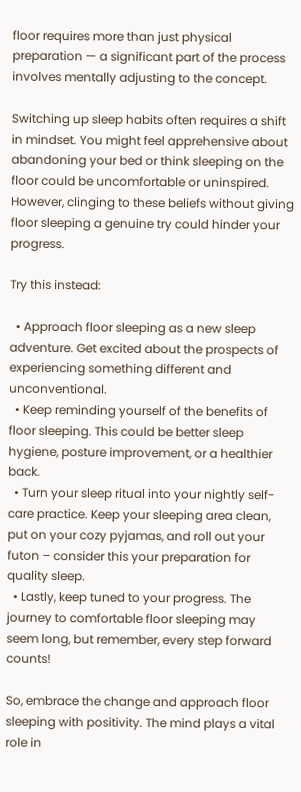floor requires more than just physical preparation — a significant part of the process involves mentally adjusting to the concept.

Switching up sleep habits often requires a shift in mindset. You might feel apprehensive about abandoning your bed or think sleeping on the floor could be uncomfortable or uninspired. However, clinging to these beliefs without giving floor sleeping a genuine try could hinder your progress.

Try this instead:

  • Approach floor sleeping as a new sleep adventure. Get excited about the prospects of experiencing something different and unconventional.
  • Keep reminding yourself of the benefits of floor sleeping. This could be better sleep hygiene, posture improvement, or a healthier back.
  • Turn your sleep ritual into your nightly self-care practice. Keep your sleeping area clean, put on your cozy pyjamas, and roll out your futon – consider this your preparation for quality sleep.
  • Lastly, keep tuned to your progress. The journey to comfortable floor sleeping may seem long, but remember, every step forward counts!

So, embrace the change and approach floor sleeping with positivity. The mind plays a vital role in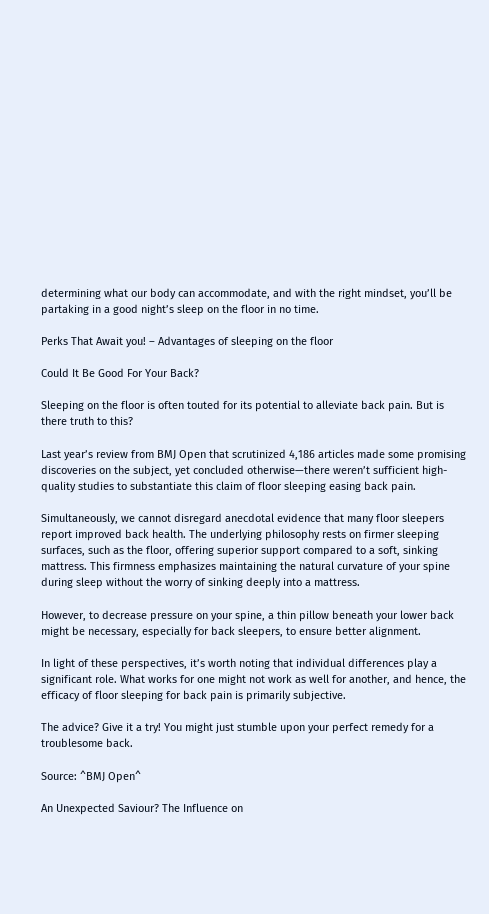determining what our body can accommodate, and with the right mindset, you’ll be partaking in a good night’s sleep on the floor in no time.

Perks That Await you! – Advantages of sleeping on the floor

Could It Be Good For Your Back?

Sleeping on the floor is often touted for its potential to alleviate back pain. But is there truth to this?

Last year’s review from BMJ Open that scrutinized 4,186 articles made some promising discoveries on the subject, yet concluded otherwise—there weren’t sufficient high-quality studies to substantiate this claim of floor sleeping easing back pain.

Simultaneously, we cannot disregard anecdotal evidence that many floor sleepers report improved back health. The underlying philosophy rests on firmer sleeping surfaces, such as the floor, offering superior support compared to a soft, sinking mattress. This firmness emphasizes maintaining the natural curvature of your spine during sleep without the worry of sinking deeply into a mattress.

However, to decrease pressure on your spine, a thin pillow beneath your lower back might be necessary, especially for back sleepers, to ensure better alignment.

In light of these perspectives, it’s worth noting that individual differences play a significant role. What works for one might not work as well for another, and hence, the efficacy of floor sleeping for back pain is primarily subjective.

The advice? Give it a try! You might just stumble upon your perfect remedy for a troublesome back.

Source: ^BMJ Open^

An Unexpected Saviour? The Influence on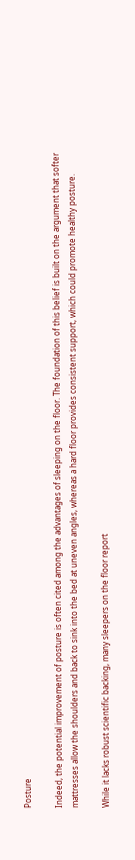Posture

Indeed, the potential improvement of posture is often cited among the advantages of sleeping on the floor. The foundation of this belief is built on the argument that softer mattresses allow the shoulders and back to sink into the bed at uneven angles, whereas a hard floor provides consistent support, which could promote healthy posture.

While it lacks robust scientific backing, many sleepers on the floor report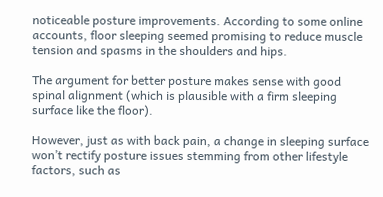noticeable posture improvements. According to some online accounts, floor sleeping seemed promising to reduce muscle tension and spasms in the shoulders and hips.

The argument for better posture makes sense with good spinal alignment (which is plausible with a firm sleeping surface like the floor).

However, just as with back pain, a change in sleeping surface won’t rectify posture issues stemming from other lifestyle factors, such as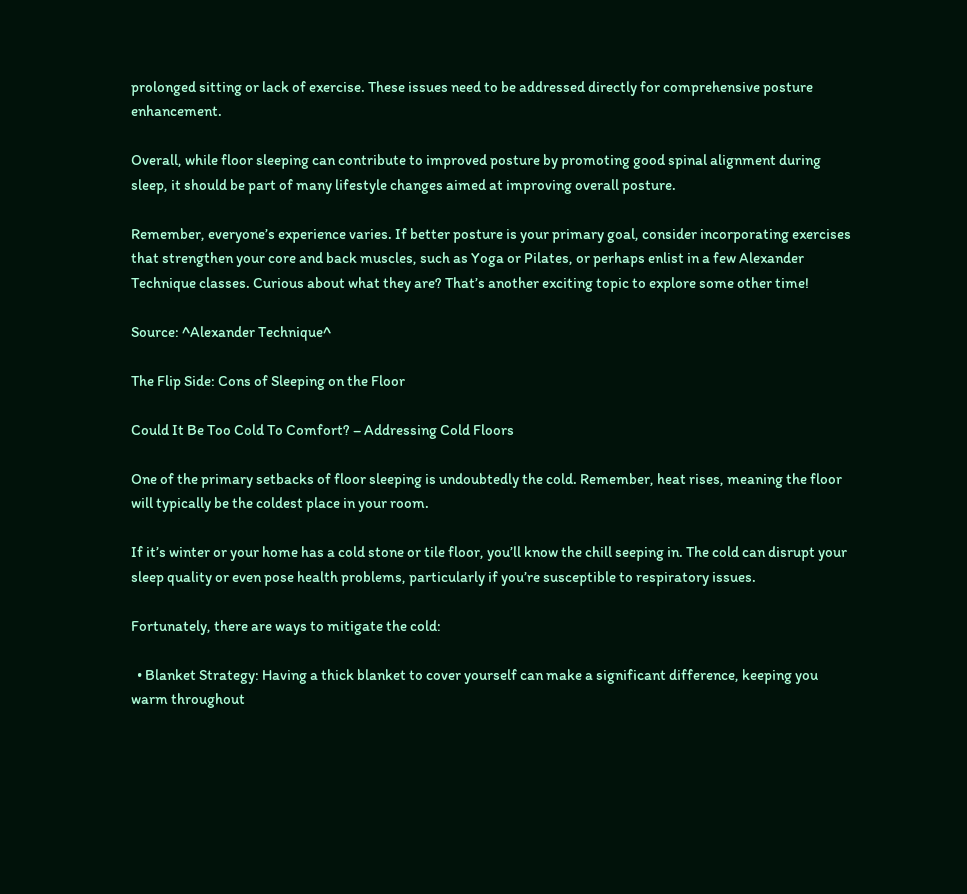prolonged sitting or lack of exercise. These issues need to be addressed directly for comprehensive posture enhancement.

Overall, while floor sleeping can contribute to improved posture by promoting good spinal alignment during sleep, it should be part of many lifestyle changes aimed at improving overall posture.

Remember, everyone’s experience varies. If better posture is your primary goal, consider incorporating exercises that strengthen your core and back muscles, such as Yoga or Pilates, or perhaps enlist in a few Alexander Technique classes. Curious about what they are? That’s another exciting topic to explore some other time!

Source: ^Alexander Technique^

The Flip Side: Cons of Sleeping on the Floor

Could It Be Too Cold To Comfort? – Addressing Cold Floors

One of the primary setbacks of floor sleeping is undoubtedly the cold. Remember, heat rises, meaning the floor will typically be the coldest place in your room.

If it’s winter or your home has a cold stone or tile floor, you’ll know the chill seeping in. The cold can disrupt your sleep quality or even pose health problems, particularly if you’re susceptible to respiratory issues.

Fortunately, there are ways to mitigate the cold:

  • Blanket Strategy: Having a thick blanket to cover yourself can make a significant difference, keeping you warm throughout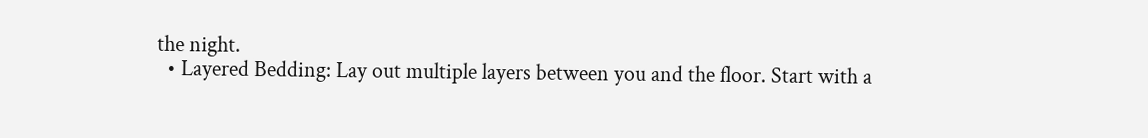the night.
  • Layered Bedding: Lay out multiple layers between you and the floor. Start with a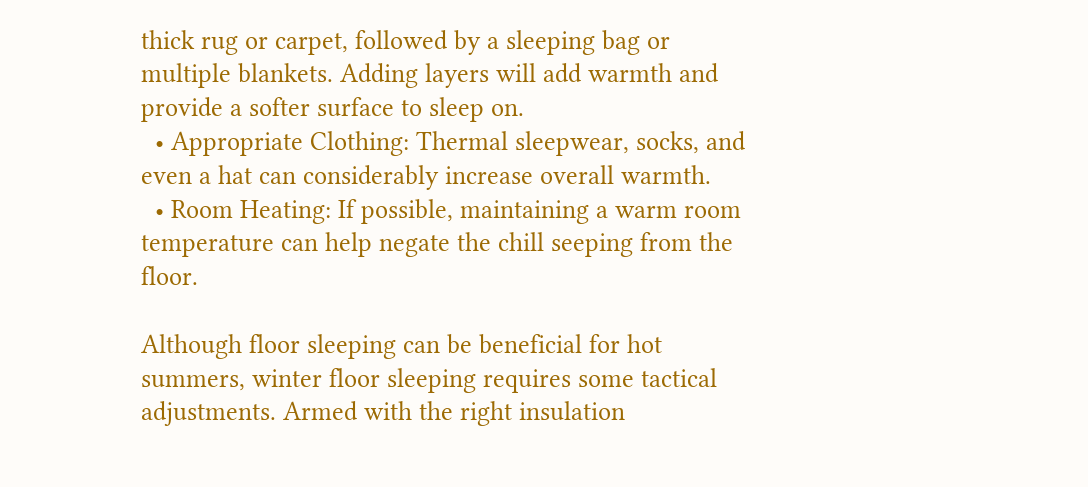thick rug or carpet, followed by a sleeping bag or multiple blankets. Adding layers will add warmth and provide a softer surface to sleep on.
  • Appropriate Clothing: Thermal sleepwear, socks, and even a hat can considerably increase overall warmth.
  • Room Heating: If possible, maintaining a warm room temperature can help negate the chill seeping from the floor.

Although floor sleeping can be beneficial for hot summers, winter floor sleeping requires some tactical adjustments. Armed with the right insulation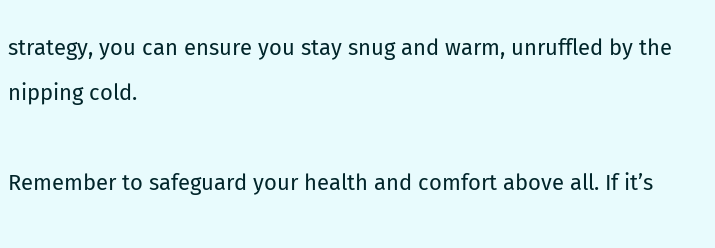strategy, you can ensure you stay snug and warm, unruffled by the nipping cold.

Remember to safeguard your health and comfort above all. If it’s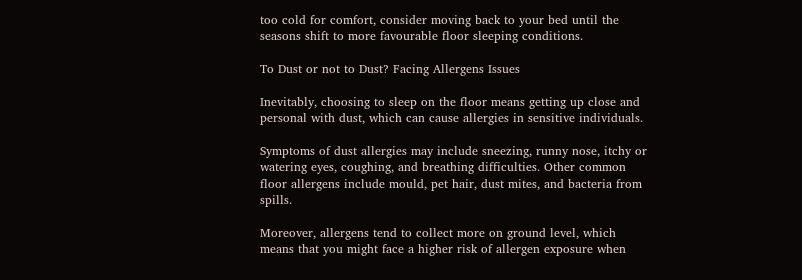too cold for comfort, consider moving back to your bed until the seasons shift to more favourable floor sleeping conditions.

To Dust or not to Dust? Facing Allergens Issues

Inevitably, choosing to sleep on the floor means getting up close and personal with dust, which can cause allergies in sensitive individuals.

Symptoms of dust allergies may include sneezing, runny nose, itchy or watering eyes, coughing, and breathing difficulties. Other common floor allergens include mould, pet hair, dust mites, and bacteria from spills.

Moreover, allergens tend to collect more on ground level, which means that you might face a higher risk of allergen exposure when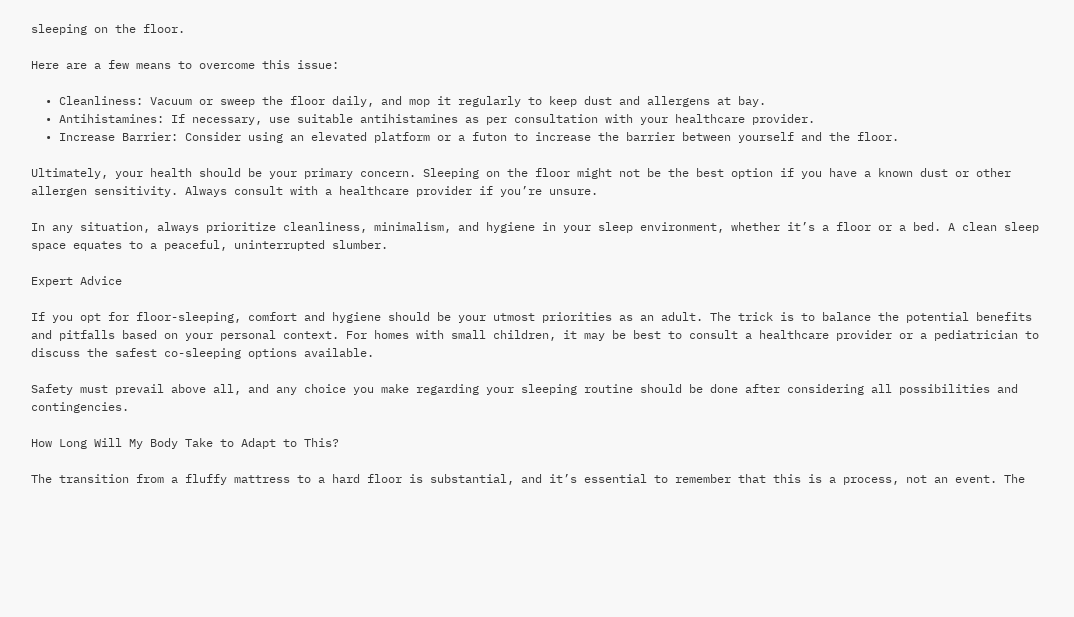sleeping on the floor.

Here are a few means to overcome this issue:

  • Cleanliness: Vacuum or sweep the floor daily, and mop it regularly to keep dust and allergens at bay.
  • Antihistamines: If necessary, use suitable antihistamines as per consultation with your healthcare provider.
  • Increase Barrier: Consider using an elevated platform or a futon to increase the barrier between yourself and the floor.

Ultimately, your health should be your primary concern. Sleeping on the floor might not be the best option if you have a known dust or other allergen sensitivity. Always consult with a healthcare provider if you’re unsure.

In any situation, always prioritize cleanliness, minimalism, and hygiene in your sleep environment, whether it’s a floor or a bed. A clean sleep space equates to a peaceful, uninterrupted slumber.

Expert Advice

If you opt for floor-sleeping, comfort and hygiene should be your utmost priorities as an adult. The trick is to balance the potential benefits and pitfalls based on your personal context. For homes with small children, it may be best to consult a healthcare provider or a pediatrician to discuss the safest co-sleeping options available.

Safety must prevail above all, and any choice you make regarding your sleeping routine should be done after considering all possibilities and contingencies.

How Long Will My Body Take to Adapt to This?

The transition from a fluffy mattress to a hard floor is substantial, and it’s essential to remember that this is a process, not an event. The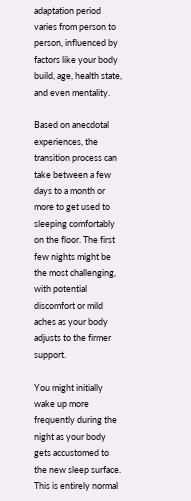adaptation period varies from person to person, influenced by factors like your body build, age, health state, and even mentality.

Based on anecdotal experiences, the transition process can take between a few days to a month or more to get used to sleeping comfortably on the floor. The first few nights might be the most challenging, with potential discomfort or mild aches as your body adjusts to the firmer support.

You might initially wake up more frequently during the night as your body gets accustomed to the new sleep surface. This is entirely normal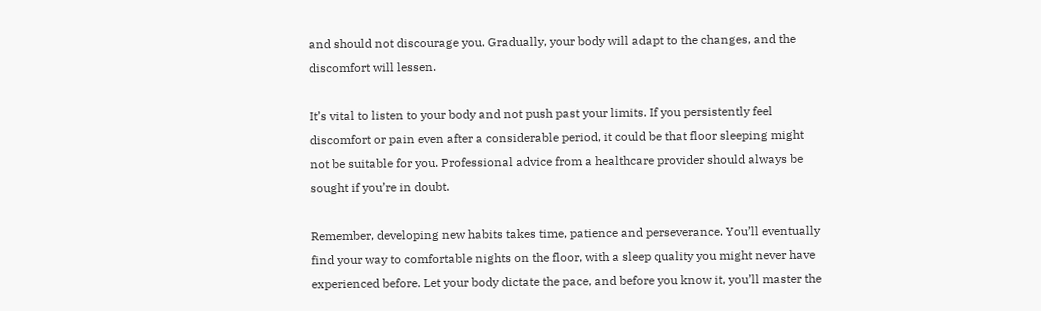and should not discourage you. Gradually, your body will adapt to the changes, and the discomfort will lessen.

It’s vital to listen to your body and not push past your limits. If you persistently feel discomfort or pain even after a considerable period, it could be that floor sleeping might not be suitable for you. Professional advice from a healthcare provider should always be sought if you’re in doubt.

Remember, developing new habits takes time, patience and perseverance. You’ll eventually find your way to comfortable nights on the floor, with a sleep quality you might never have experienced before. Let your body dictate the pace, and before you know it, you’ll master the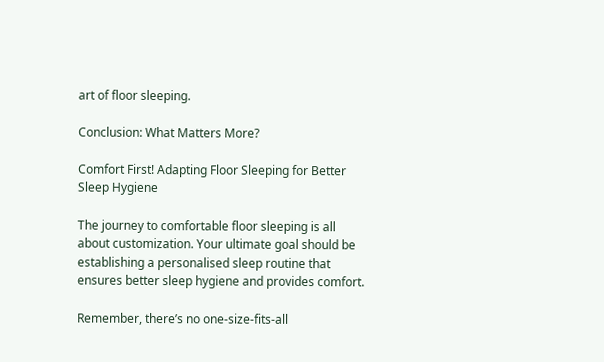art of floor sleeping.

Conclusion: What Matters More?

Comfort First! Adapting Floor Sleeping for Better Sleep Hygiene

The journey to comfortable floor sleeping is all about customization. Your ultimate goal should be establishing a personalised sleep routine that ensures better sleep hygiene and provides comfort.

Remember, there’s no one-size-fits-all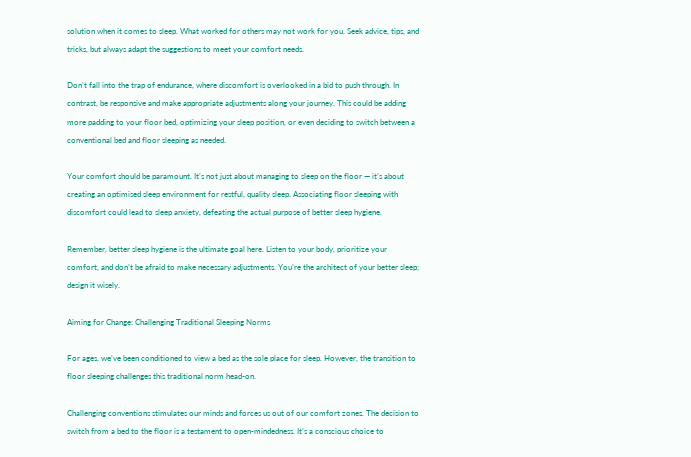solution when it comes to sleep. What worked for others may not work for you. Seek advice, tips, and tricks, but always adapt the suggestions to meet your comfort needs.

Don’t fall into the trap of endurance, where discomfort is overlooked in a bid to push through. In contrast, be responsive and make appropriate adjustments along your journey. This could be adding more padding to your floor bed, optimizing your sleep position, or even deciding to switch between a conventional bed and floor sleeping as needed.

Your comfort should be paramount. It’s not just about managing to sleep on the floor — it’s about creating an optimised sleep environment for restful, quality sleep. Associating floor sleeping with discomfort could lead to sleep anxiety, defeating the actual purpose of better sleep hygiene.

Remember, better sleep hygiene is the ultimate goal here. Listen to your body, prioritize your comfort, and don’t be afraid to make necessary adjustments. You’re the architect of your better sleep; design it wisely.

Aiming for Change: Challenging Traditional Sleeping Norms

For ages, we’ve been conditioned to view a bed as the sole place for sleep. However, the transition to floor sleeping challenges this traditional norm head-on.

Challenging conventions stimulates our minds and forces us out of our comfort zones. The decision to switch from a bed to the floor is a testament to open-mindedness. It’s a conscious choice to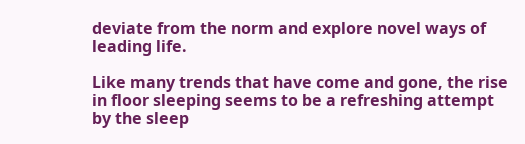deviate from the norm and explore novel ways of leading life.

Like many trends that have come and gone, the rise in floor sleeping seems to be a refreshing attempt by the sleep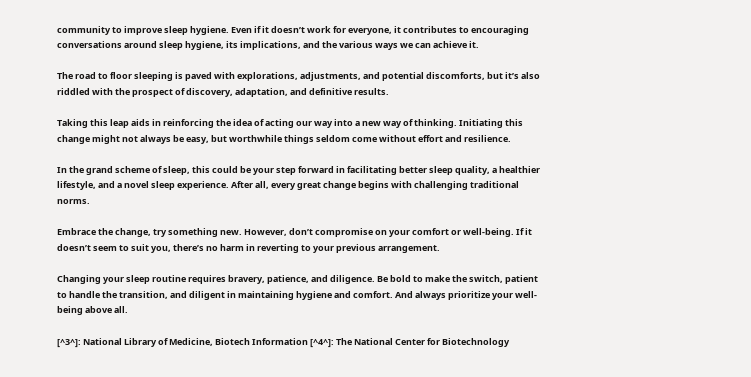community to improve sleep hygiene. Even if it doesn’t work for everyone, it contributes to encouraging conversations around sleep hygiene, its implications, and the various ways we can achieve it.

The road to floor sleeping is paved with explorations, adjustments, and potential discomforts, but it’s also riddled with the prospect of discovery, adaptation, and definitive results.

Taking this leap aids in reinforcing the idea of acting our way into a new way of thinking. Initiating this change might not always be easy, but worthwhile things seldom come without effort and resilience.

In the grand scheme of sleep, this could be your step forward in facilitating better sleep quality, a healthier lifestyle, and a novel sleep experience. After all, every great change begins with challenging traditional norms.

Embrace the change, try something new. However, don’t compromise on your comfort or well-being. If it doesn’t seem to suit you, there’s no harm in reverting to your previous arrangement.

Changing your sleep routine requires bravery, patience, and diligence. Be bold to make the switch, patient to handle the transition, and diligent in maintaining hygiene and comfort. And always prioritize your well-being above all.

[^3^]: National Library of Medicine, Biotech Information [^4^]: The National Center for Biotechnology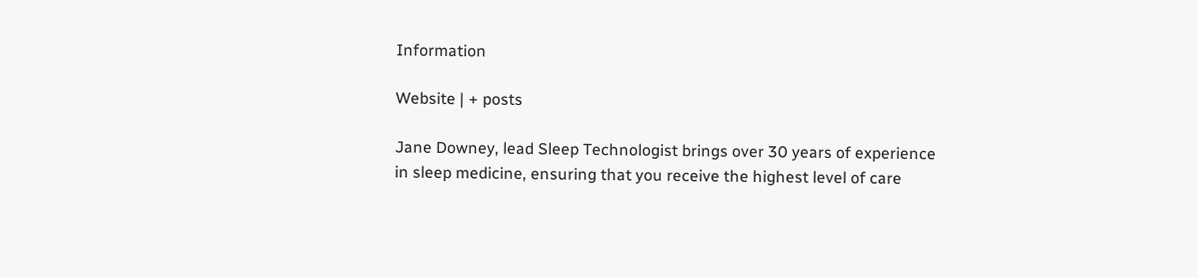Information

Website | + posts

Jane Downey, lead Sleep Technologist brings over 30 years of experience in sleep medicine, ensuring that you receive the highest level of care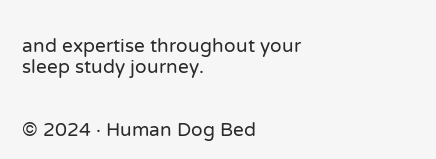and expertise throughout your sleep study journey.


© 2024 · Human Dog Bed